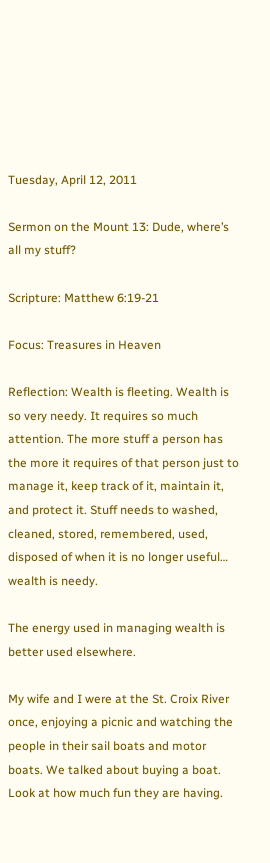Tuesday, April 12, 2011

Sermon on the Mount 13: Dude, where’s all my stuff?

Scripture: Matthew 6:19-21

Focus: Treasures in Heaven

Reflection: Wealth is fleeting. Wealth is so very needy. It requires so much attention. The more stuff a person has the more it requires of that person just to manage it, keep track of it, maintain it, and protect it. Stuff needs to washed, cleaned, stored, remembered, used, disposed of when it is no longer useful… wealth is needy.

The energy used in managing wealth is better used elsewhere.

My wife and I were at the St. Croix River once, enjoying a picnic and watching the people in their sail boats and motor boats. We talked about buying a boat. Look at how much fun they are having.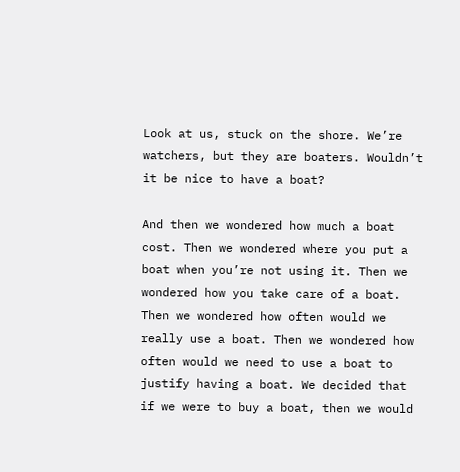Look at us, stuck on the shore. We’re watchers, but they are boaters. Wouldn’t it be nice to have a boat?

And then we wondered how much a boat cost. Then we wondered where you put a boat when you’re not using it. Then we wondered how you take care of a boat. Then we wondered how often would we really use a boat. Then we wondered how often would we need to use a boat to justify having a boat. We decided that if we were to buy a boat, then we would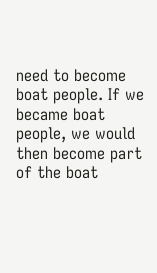need to become boat people. If we became boat people, we would then become part of the boat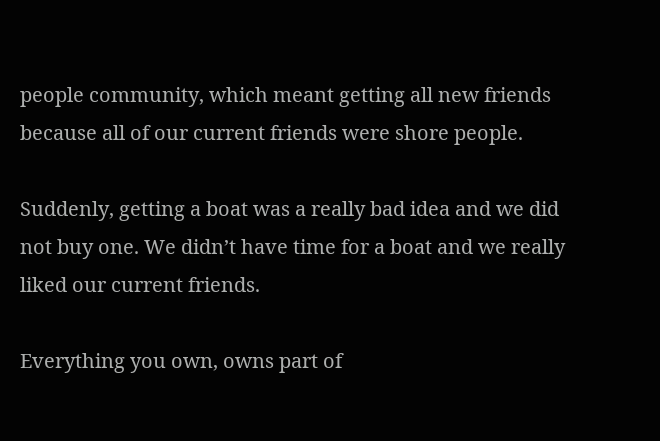people community, which meant getting all new friends because all of our current friends were shore people.

Suddenly, getting a boat was a really bad idea and we did not buy one. We didn’t have time for a boat and we really liked our current friends.

Everything you own, owns part of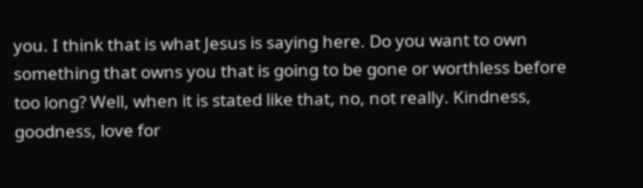you. I think that is what Jesus is saying here. Do you want to own something that owns you that is going to be gone or worthless before too long? Well, when it is stated like that, no, not really. Kindness, goodness, love for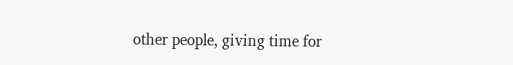other people, giving time for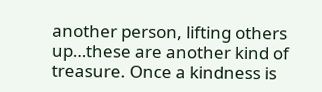another person, lifting others up…these are another kind of treasure. Once a kindness is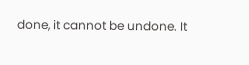done, it cannot be undone. It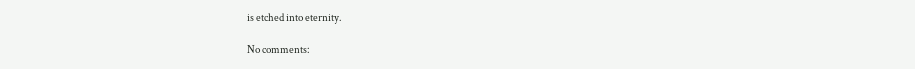is etched into eternity.

No comments: